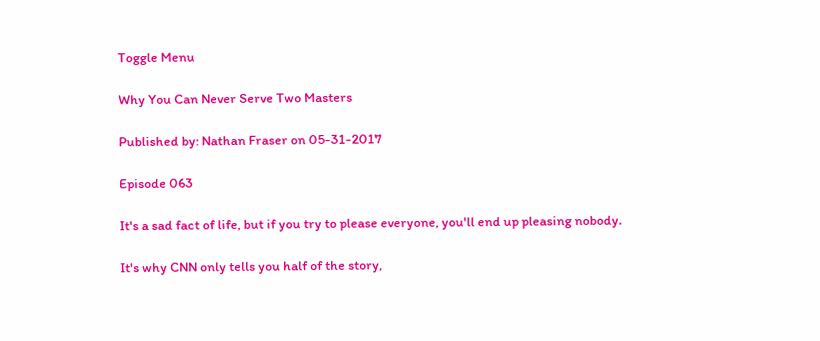Toggle Menu

Why You Can Never Serve Two Masters

Published by: Nathan Fraser on 05-31-2017

Episode 063

It's a sad fact of life, but if you try to please everyone, you'll end up pleasing nobody.

It's why CNN only tells you half of the story,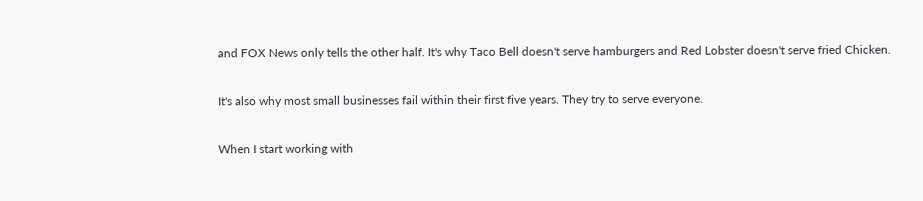and FOX News only tells the other half. It's why Taco Bell doesn't serve hamburgers and Red Lobster doesn't serve fried Chicken.

It's also why most small businesses fail within their first five years. They try to serve everyone.

When I start working with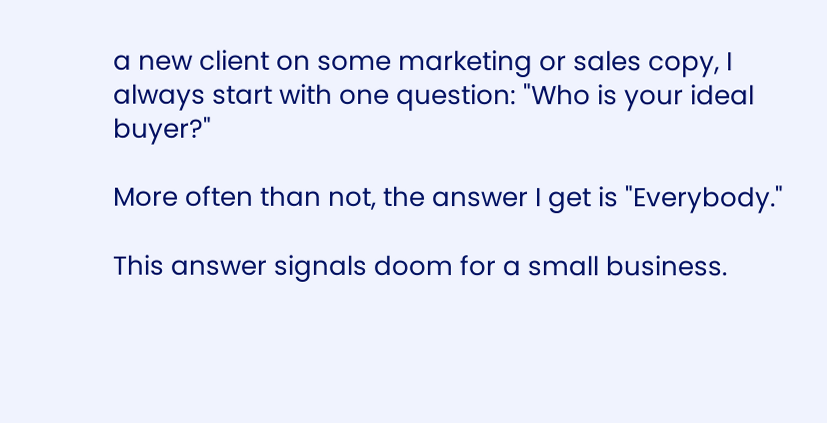a new client on some marketing or sales copy, I always start with one question: "Who is your ideal buyer?"

More often than not, the answer I get is "Everybody."

This answer signals doom for a small business.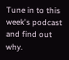Tune in to this week's podcast and find out why.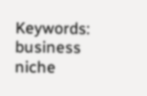Keywords: business niche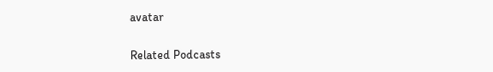avatar

Related Podcasts